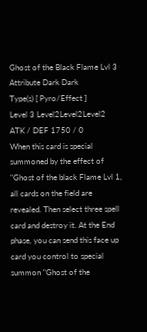Ghost of the Black Flame Lvl 3
Attribute Dark Dark
Type(s) [ Pyro/Effect ]
Level 3 Level2Level2Level2
ATK / DEF 1750 / 0
When this card is special summoned by the effect of "Ghost of the black Flame Lvl 1, all cards on the field are revealed. Then select three spell card and destroy it. At the End phase, you can send this face up card you control to special summon "Ghost of the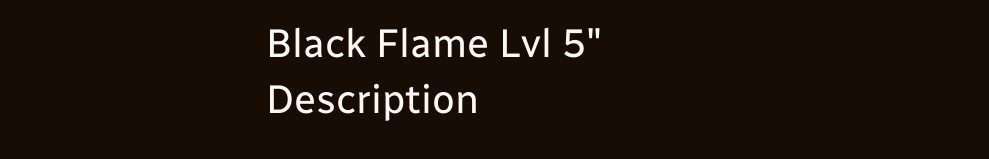Black Flame Lvl 5"
Description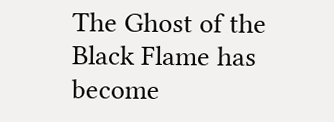The Ghost of the Black Flame has become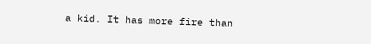a kid. It has more fire than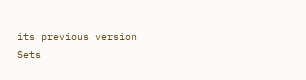its previous version
Sets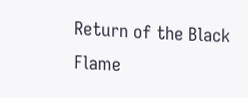Return of the Black Flame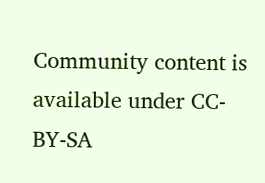Community content is available under CC-BY-SA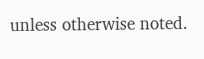unless otherwise noted.